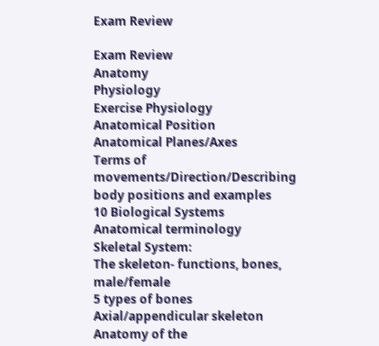Exam Review

Exam Review
Anatomy
Physiology
Exercise Physiology
Anatomical Position
Anatomical Planes/Axes
Terms of movements/Direction/Describing body positions and examples
10 Biological Systems
Anatomical terminology
Skeletal System:
The skeleton- functions, bones, male/female
5 types of bones
Axial/appendicular skeleton
Anatomy of the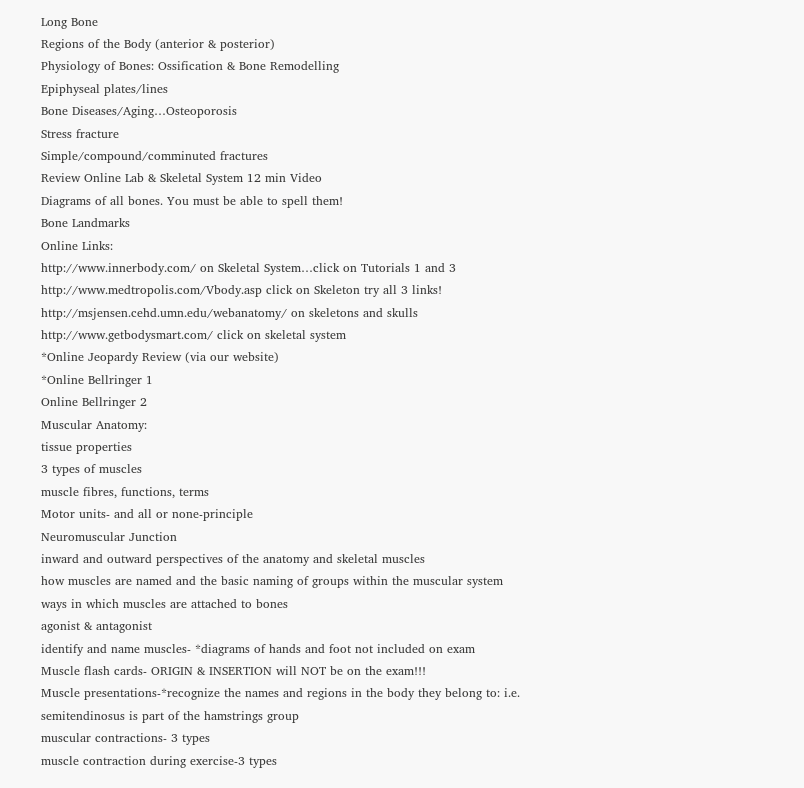Long Bone
Regions of the Body (anterior & posterior)
Physiology of Bones: Ossification & Bone Remodelling
Epiphyseal plates/lines
Bone Diseases/Aging…Osteoporosis
Stress fracture
Simple/compound/comminuted fractures
Review Online Lab & Skeletal System 12 min Video
Diagrams of all bones. You must be able to spell them!
Bone Landmarks
Online Links:
http://www.innerbody.com/ on Skeletal System…click on Tutorials 1 and 3
http://www.medtropolis.com/Vbody.asp click on Skeleton try all 3 links!
http://msjensen.cehd.umn.edu/webanatomy/ on skeletons and skulls
http://www.getbodysmart.com/ click on skeletal system
*Online Jeopardy Review (via our website)
*Online Bellringer 1
Online Bellringer 2
Muscular Anatomy:
tissue properties
3 types of muscles
muscle fibres, functions, terms
Motor units- and all or none-principle
Neuromuscular Junction
inward and outward perspectives of the anatomy and skeletal muscles
how muscles are named and the basic naming of groups within the muscular system
ways in which muscles are attached to bones
agonist & antagonist
identify and name muscles- *diagrams of hands and foot not included on exam
Muscle flash cards- ORIGIN & INSERTION will NOT be on the exam!!!
Muscle presentations-*recognize the names and regions in the body they belong to: i.e.
semitendinosus is part of the hamstrings group
muscular contractions- 3 types
muscle contraction during exercise-3 types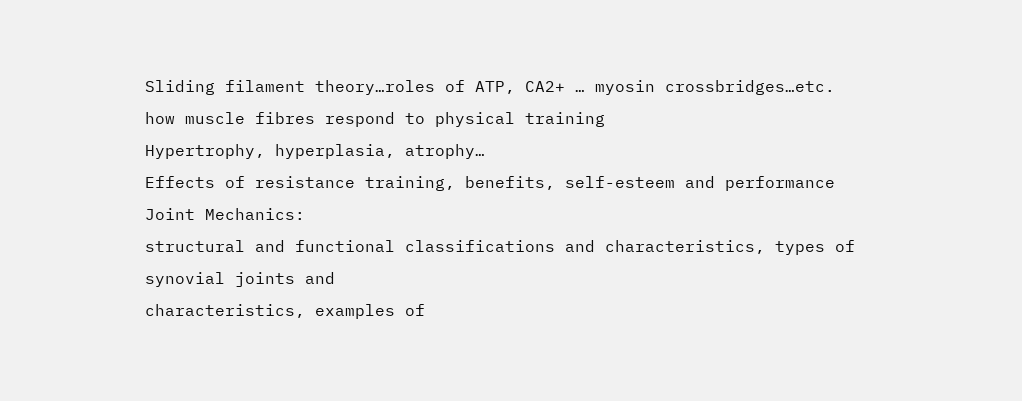Sliding filament theory…roles of ATP, CA2+ … myosin crossbridges…etc.
how muscle fibres respond to physical training
Hypertrophy, hyperplasia, atrophy…
Effects of resistance training, benefits, self-esteem and performance
Joint Mechanics:
structural and functional classifications and characteristics, types of synovial joints and
characteristics, examples of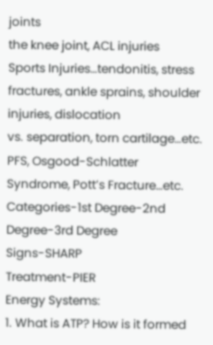joints
the knee joint, ACL injuries
Sports Injuries…tendonitis, stress fractures, ankle sprains, shoulder injuries, dislocation
vs. separation, torn cartilage…etc.
PFS, Osgood-Schlatter Syndrome, Pott’s Fracture…etc.
Categories-1st Degree-2nd Degree-3rd Degree
Signs-SHARP
Treatment-PIER
Energy Systems:
1. What is ATP? How is it formed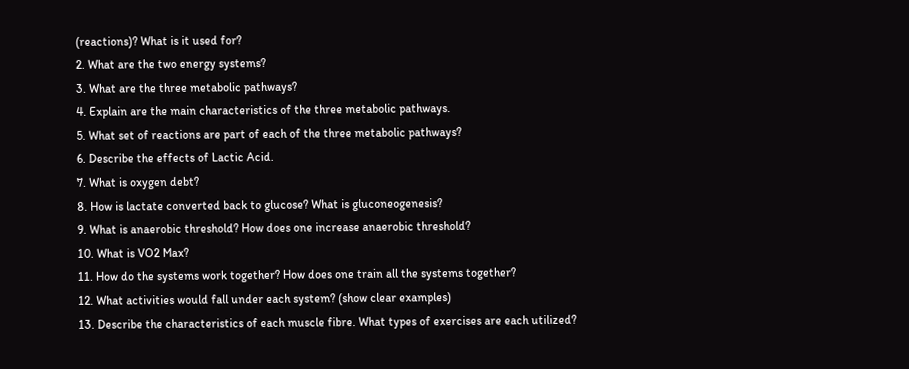(reactions)? What is it used for?
2. What are the two energy systems?
3. What are the three metabolic pathways?
4. Explain are the main characteristics of the three metabolic pathways.
5. What set of reactions are part of each of the three metabolic pathways?
6. Describe the effects of Lactic Acid.
7. What is oxygen debt?
8. How is lactate converted back to glucose? What is gluconeogenesis?
9. What is anaerobic threshold? How does one increase anaerobic threshold?
10. What is VO2 Max?
11. How do the systems work together? How does one train all the systems together?
12. What activities would fall under each system? (show clear examples)
13. Describe the characteristics of each muscle fibre. What types of exercises are each utilized?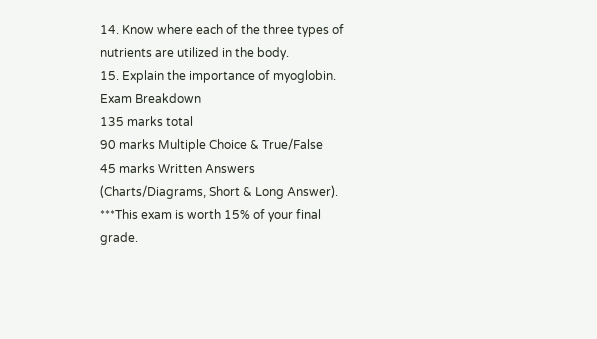14. Know where each of the three types of nutrients are utilized in the body.
15. Explain the importance of myoglobin.
Exam Breakdown
135 marks total
90 marks Multiple Choice & True/False
45 marks Written Answers (Charts/Diagrams, Short & Long Answer).
***This exam is worth 15% of your final grade.